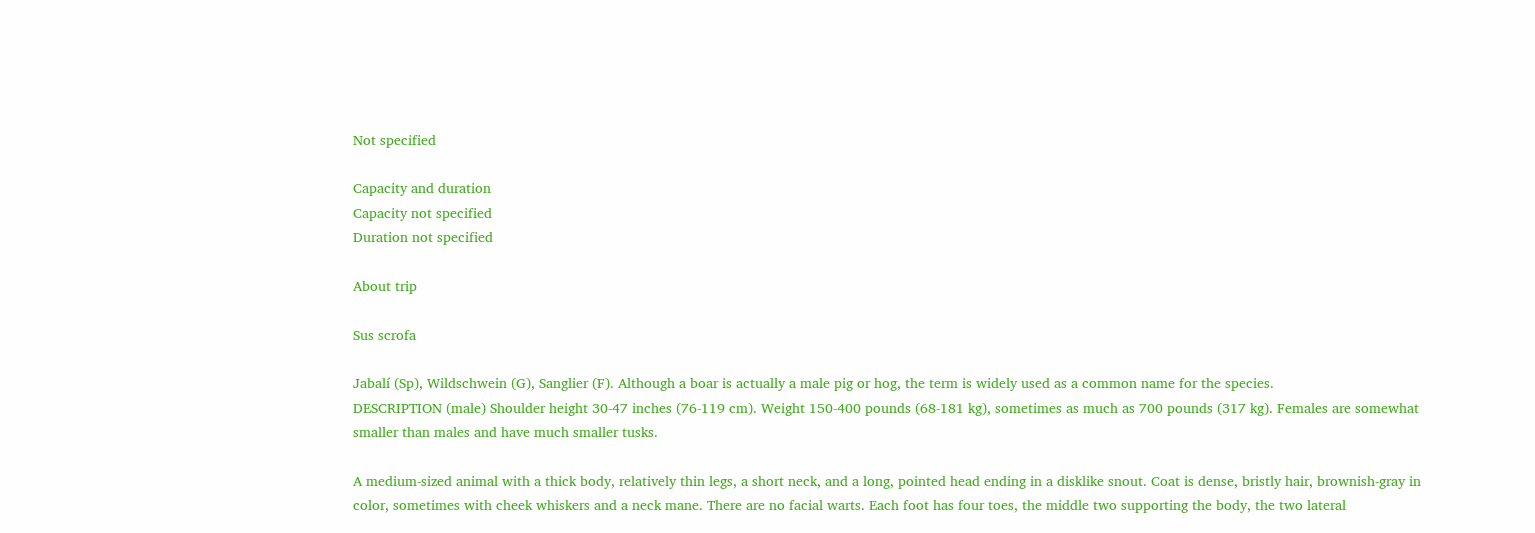Not specified

Capacity and duration
Capacity not specified
Duration not specified

About trip

Sus scrofa

Jabalí (Sp), Wildschwein (G), Sanglier (F). Although a boar is actually a male pig or hog, the term is widely used as a common name for the species.
DESCRIPTION (male) Shoulder height 30-47 inches (76-119 cm). Weight 150-400 pounds (68-181 kg), sometimes as much as 700 pounds (317 kg). Females are somewhat smaller than males and have much smaller tusks.

A medium-sized animal with a thick body, relatively thin legs, a short neck, and a long, pointed head ending in a disklike snout. Coat is dense, bristly hair, brownish-gray in color, sometimes with cheek whiskers and a neck mane. There are no facial warts. Each foot has four toes, the middle two supporting the body, the two lateral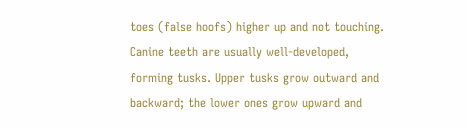toes (false hoofs) higher up and not touching. Canine teeth are usually well-developed, forming tusks. Upper tusks grow outward and backward; the lower ones grow upward and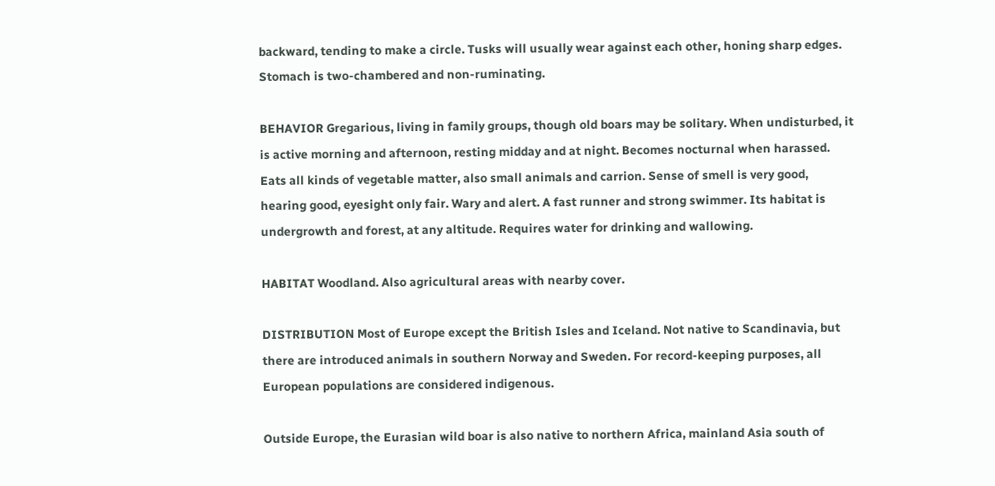backward, tending to make a circle. Tusks will usually wear against each other, honing sharp edges. Stomach is two-chambered and non-ruminating.

BEHAVIOR Gregarious, living in family groups, though old boars may be solitary. When undisturbed, it is active morning and afternoon, resting midday and at night. Becomes nocturnal when harassed. Eats all kinds of vegetable matter, also small animals and carrion. Sense of smell is very good, hearing good, eyesight only fair. Wary and alert. A fast runner and strong swimmer. Its habitat is undergrowth and forest, at any altitude. Requires water for drinking and wallowing.

HABITAT Woodland. Also agricultural areas with nearby cover.

DISTRIBUTION Most of Europe except the British Isles and Iceland. Not native to Scandinavia, but there are introduced animals in southern Norway and Sweden. For record-keeping purposes, all European populations are considered indigenous.

Outside Europe, the Eurasian wild boar is also native to northern Africa, mainland Asia south of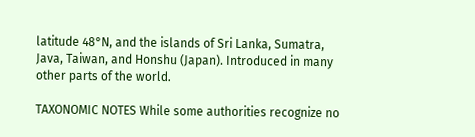latitude 48°N, and the islands of Sri Lanka, Sumatra, Java, Taiwan, and Honshu (Japan). Introduced in many other parts of the world.

TAXONOMIC NOTES While some authorities recognize no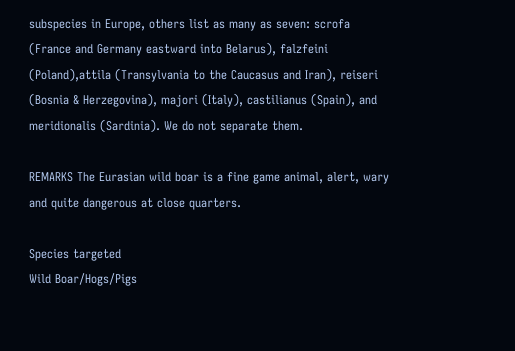subspecies in Europe, others list as many as seven: scrofa (France and Germany eastward into Belarus), falzfeini (Poland),attila (Transylvania to the Caucasus and Iran), reiseri (Bosnia & Herzegovina), majori (Italy), castilianus (Spain), and meridionalis (Sardinia). We do not separate them.

REMARKS The Eurasian wild boar is a fine game animal, alert, wary and quite dangerous at close quarters.

Species targeted
Wild Boar/Hogs/Pigs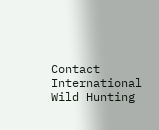Contact International Wild Hunting